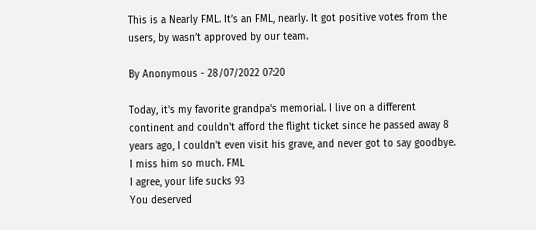This is a Nearly FML. It’s an FML, nearly. It got positive votes from the users, by wasn’t approved by our team.

By Anonymous - 28/07/2022 07:20

Today, it's my favorite grandpa's memorial. I live on a different continent and couldn't afford the flight ticket since he passed away 8 years ago, I couldn't even visit his grave, and never got to say goodbye. I miss him so much. FML
I agree, your life sucks 93
You deserved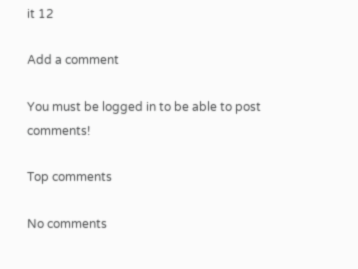it 12

Add a comment

You must be logged in to be able to post comments!

Top comments

No comments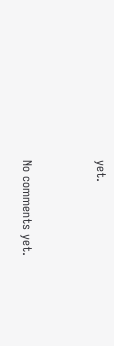yet.


No comments yet.